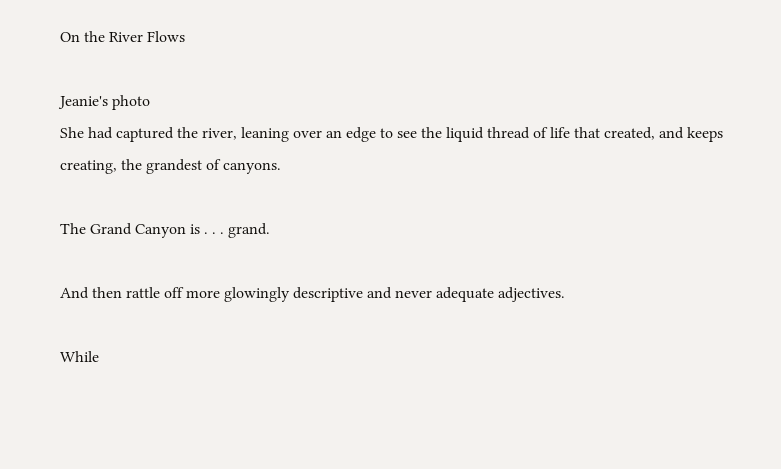On the River Flows

Jeanie's photo
She had captured the river, leaning over an edge to see the liquid thread of life that created, and keeps creating, the grandest of canyons.

The Grand Canyon is . . . grand.

And then rattle off more glowingly descriptive and never adequate adjectives.

While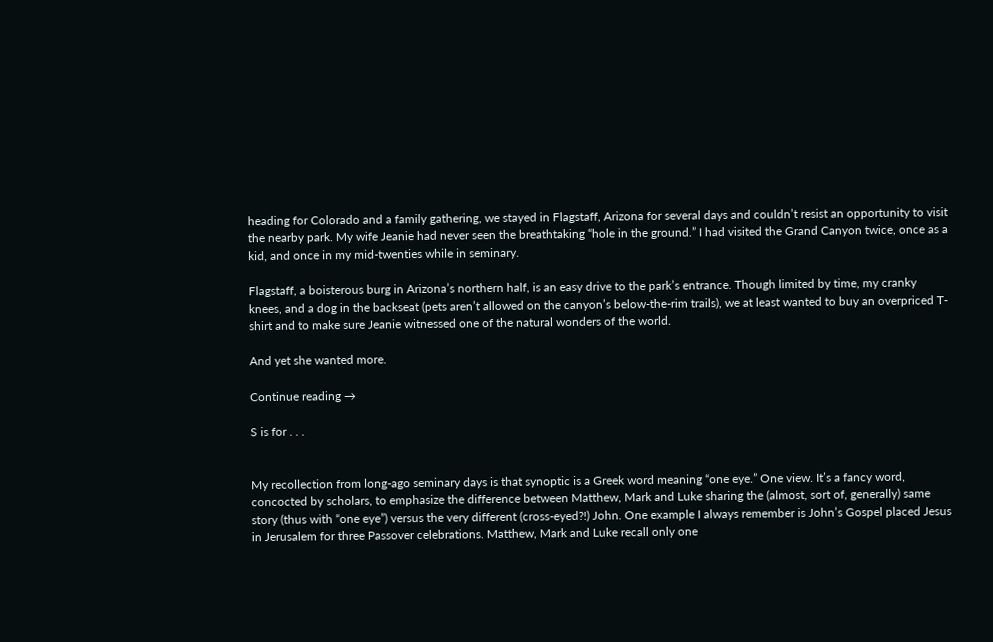heading for Colorado and a family gathering, we stayed in Flagstaff, Arizona for several days and couldn’t resist an opportunity to visit the nearby park. My wife Jeanie had never seen the breathtaking “hole in the ground.” I had visited the Grand Canyon twice, once as a kid, and once in my mid-twenties while in seminary.

Flagstaff, a boisterous burg in Arizona’s northern half, is an easy drive to the park’s entrance. Though limited by time, my cranky knees, and a dog in the backseat (pets aren’t allowed on the canyon’s below-the-rim trails), we at least wanted to buy an overpriced T-shirt and to make sure Jeanie witnessed one of the natural wonders of the world.

And yet she wanted more.

Continue reading →

S is for . . .


My recollection from long-ago seminary days is that synoptic is a Greek word meaning “one eye.” One view. It’s a fancy word, concocted by scholars, to emphasize the difference between Matthew, Mark and Luke sharing the (almost, sort of, generally) same story (thus with “one eye”) versus the very different (cross-eyed?!) John. One example I always remember is John’s Gospel placed Jesus in Jerusalem for three Passover celebrations. Matthew, Mark and Luke recall only one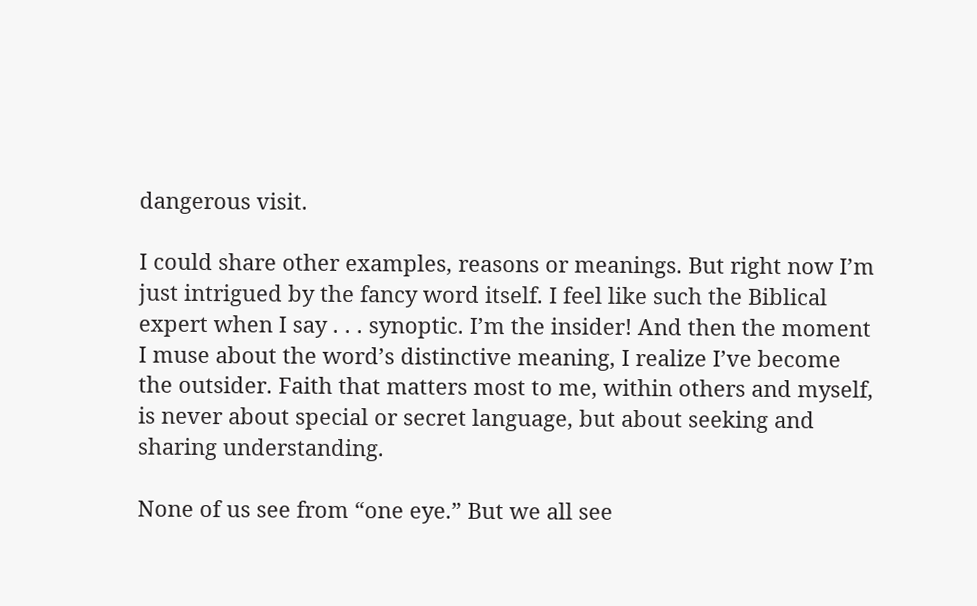dangerous visit.

I could share other examples, reasons or meanings. But right now I’m just intrigued by the fancy word itself. I feel like such the Biblical expert when I say . . . synoptic. I’m the insider! And then the moment I muse about the word’s distinctive meaning, I realize I’ve become the outsider. Faith that matters most to me, within others and myself, is never about special or secret language, but about seeking and sharing understanding.

None of us see from “one eye.” But we all see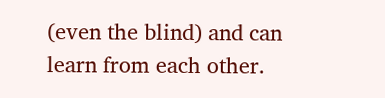(even the blind) and can learn from each other.